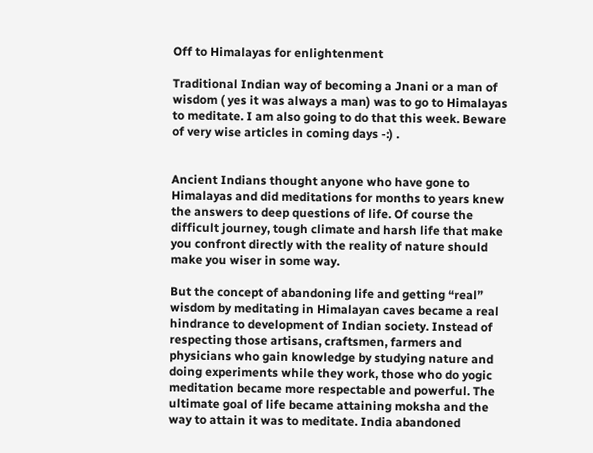Off to Himalayas for enlightenment

Traditional Indian way of becoming a Jnani or a man of wisdom ( yes it was always a man) was to go to Himalayas to meditate. I am also going to do that this week. Beware of very wise articles in coming days -:) .


Ancient Indians thought anyone who have gone to Himalayas and did meditations for months to years knew the answers to deep questions of life. Of course the difficult journey, tough climate and harsh life that make you confront directly with the reality of nature should make you wiser in some way.

But the concept of abandoning life and getting “real” wisdom by meditating in Himalayan caves became a real hindrance to development of Indian society. Instead of respecting those artisans, craftsmen, farmers and physicians who gain knowledge by studying nature and doing experiments while they work, those who do yogic meditation became more respectable and powerful. The ultimate goal of life became attaining moksha and the way to attain it was to meditate. India abandoned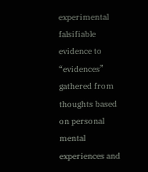experimental falsifiable evidence to “evidences” gathered from thoughts based on personal mental experiences and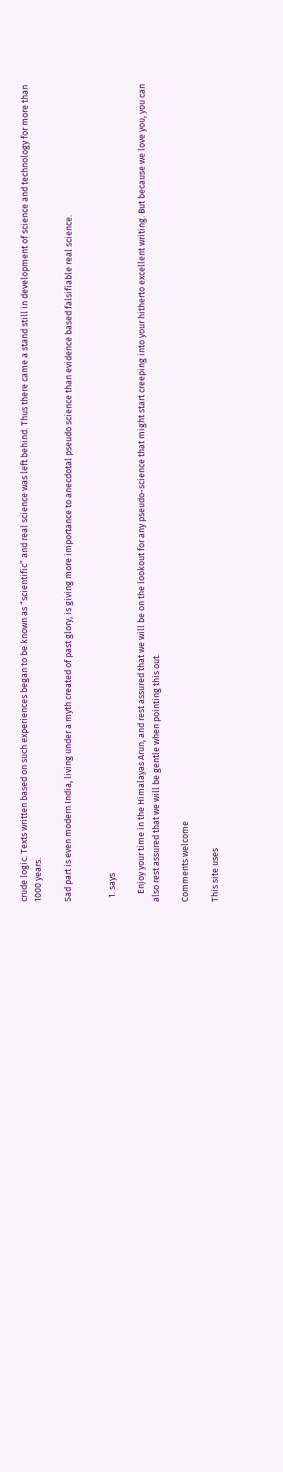crude logic. Texts written based on such experiences began to be known as “scientific” and real science was left behind. Thus there came a stand still in development of science and technology for more than 1000 years.

Sad part is even modern India, living under a myth created of past glory, is giving more importance to anecdotal pseudo science than evidence based falsifiable real science.


  1. says

    Enjoy your time in the Himalayas Arun, and rest assured that we will be on the lookout for any pseudo-science that might start creeping into your hitherto excellent writing. But because we love you, you can also rest assured that we will be gentle when pointing this out.

Comments welcome

This site uses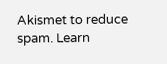Akismet to reduce spam. Learn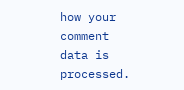how your comment data is processed.